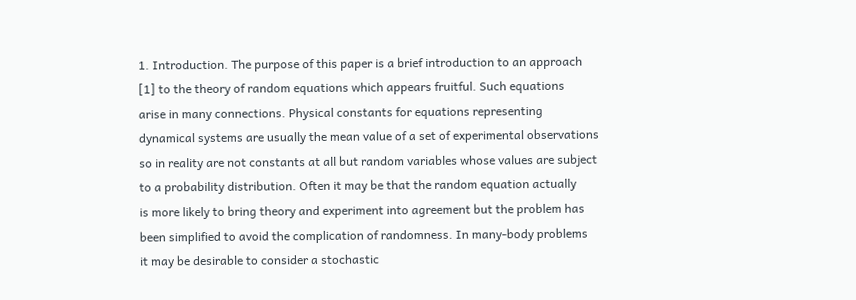1. Introduction. The purpose of this paper is a brief introduction to an approach
[1] to the theory of random equations which appears fruitful. Such equations
arise in many connections. Physical constants for equations representing
dynamical systems are usually the mean value of a set of experimental observations
so in reality are not constants at all but random variables whose values are subject
to a probability distribution. Often it may be that the random equation actually
is more likely to bring theory and experiment into agreement but the problem has
been simplified to avoid the complication of randomness. In many-body problems
it may be desirable to consider a stochastic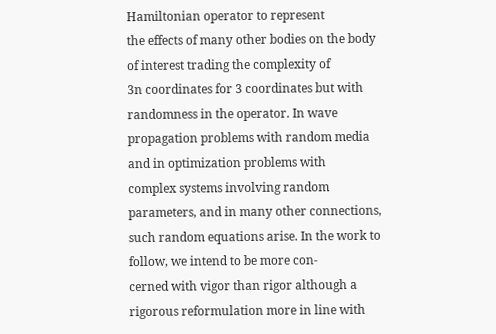Hamiltonian operator to represent
the effects of many other bodies on the body of interest trading the complexity of
3n coordinates for 3 coordinates but with randomness in the operator. In wave
propagation problems with random media and in optimization problems with
complex systems involving random parameters, and in many other connections,
such random equations arise. In the work to follow, we intend to be more con-
cerned with vigor than rigor although a rigorous reformulation more in line with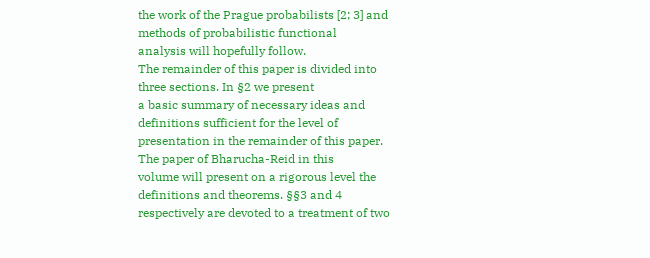the work of the Prague probabilists [2; 3] and methods of probabilistic functional
analysis will hopefully follow.
The remainder of this paper is divided into three sections. In §2 we present
a basic summary of necessary ideas and definitions sufficient for the level of
presentation in the remainder of this paper. The paper of Bharucha-Reid in this
volume will present on a rigorous level the definitions and theorems. §§3 and 4
respectively are devoted to a treatment of two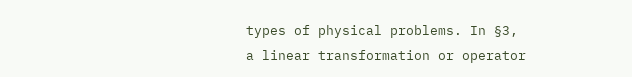types of physical problems. In §3,
a linear transformation or operator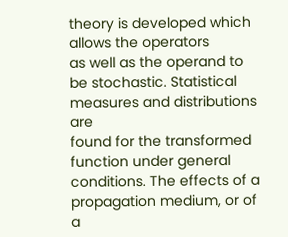theory is developed which allows the operators
as well as the operand to be stochastic. Statistical measures and distributions are
found for the transformed function under general conditions. The effects of a
propagation medium, or of a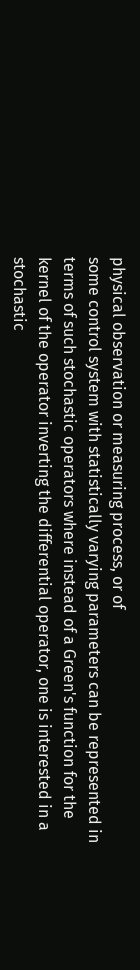physical observation or measuring process, or of
some control system with statistically varying parameters can be represented in
terms of such stochastic operators where instead of a Green's function for the
kernel of the operator inverting the differential operator, one is interested in a
stochastic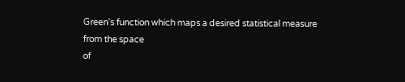Green's function which maps a desired statistical measure from the space
of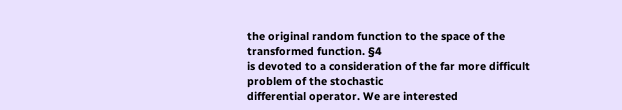the original random function to the space of the transformed function. §4
is devoted to a consideration of the far more difficult problem of the stochastic
differential operator. We are interested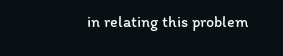in relating this problem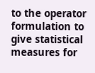to the operator
formulation to give statistical measures for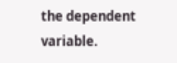the dependent variable.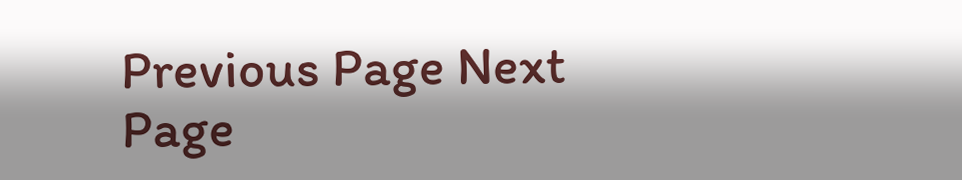Previous Page Next Page